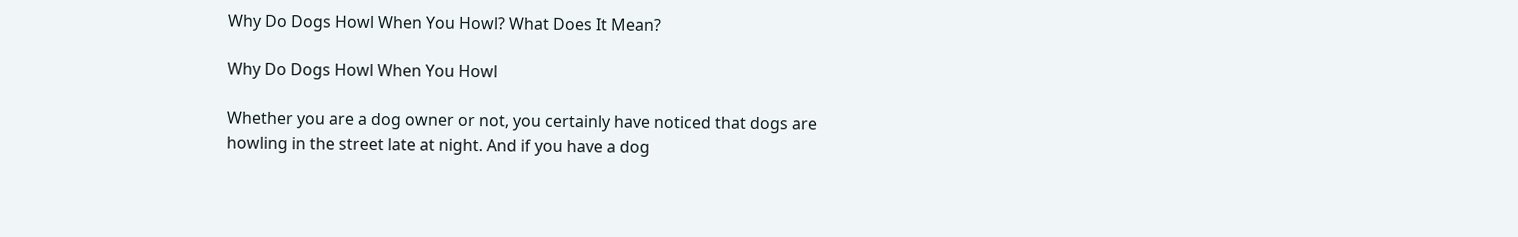Why Do Dogs Howl When You Howl? What Does It Mean?

Why Do Dogs Howl When You Howl

Whether you are a dog owner or not, you certainly have noticed that dogs are howling in the street late at night. And if you have a dog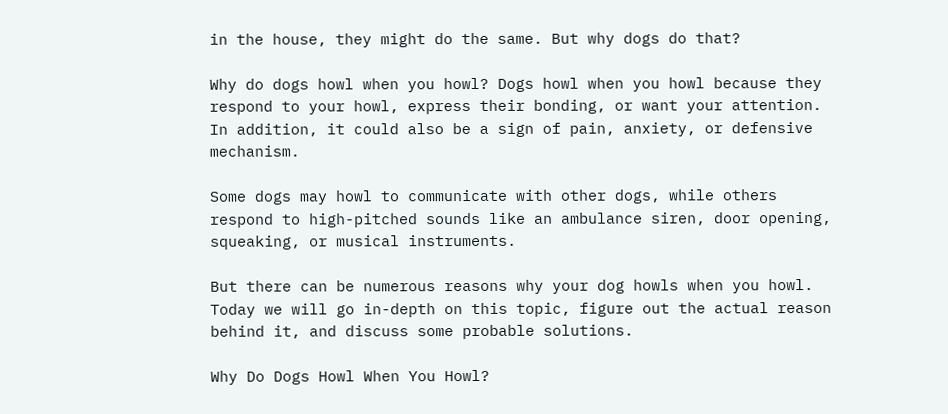in the house, they might do the same. But why dogs do that?

Why do dogs howl when you howl? Dogs howl when you howl because they respond to your howl, express their bonding, or want your attention. In addition, it could also be a sign of pain, anxiety, or defensive mechanism.

Some dogs may howl to communicate with other dogs, while others respond to high-pitched sounds like an ambulance siren, door opening, squeaking, or musical instruments.

But there can be numerous reasons why your dog howls when you howl. Today we will go in-depth on this topic, figure out the actual reason behind it, and discuss some probable solutions.

Why Do Dogs Howl When You Howl?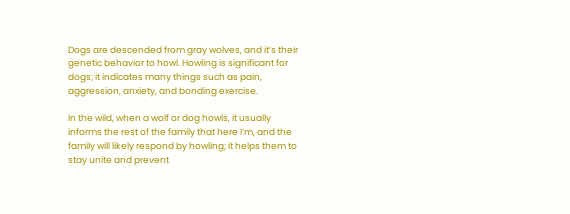Dogs are descended from gray wolves, and it’s their genetic behavior to howl. Howling is significant for dogs; it indicates many things such as pain, aggression, anxiety, and bonding exercise.

In the wild, when a wolf or dog howls, it usually informs the rest of the family that here I’m, and the family will likely respond by howling; it helps them to stay unite and prevent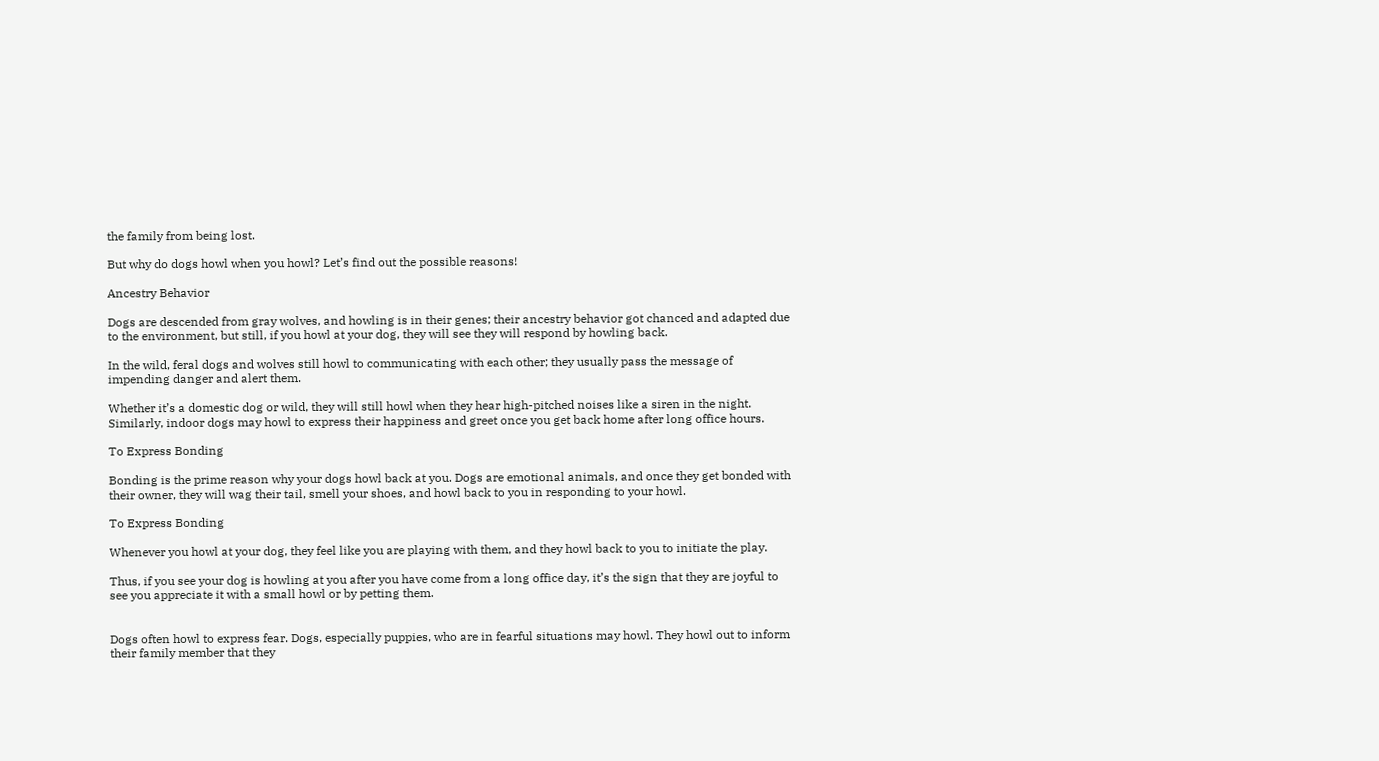the family from being lost.

But why do dogs howl when you howl? Let’s find out the possible reasons!

Ancestry Behavior

Dogs are descended from gray wolves, and howling is in their genes; their ancestry behavior got chanced and adapted due to the environment, but still, if you howl at your dog, they will see they will respond by howling back.

In the wild, feral dogs and wolves still howl to communicating with each other; they usually pass the message of impending danger and alert them.

Whether it’s a domestic dog or wild, they will still howl when they hear high-pitched noises like a siren in the night. Similarly, indoor dogs may howl to express their happiness and greet once you get back home after long office hours.

To Express Bonding

Bonding is the prime reason why your dogs howl back at you. Dogs are emotional animals, and once they get bonded with their owner, they will wag their tail, smell your shoes, and howl back to you in responding to your howl.

To Express Bonding

Whenever you howl at your dog, they feel like you are playing with them, and they howl back to you to initiate the play.

Thus, if you see your dog is howling at you after you have come from a long office day, it’s the sign that they are joyful to see you appreciate it with a small howl or by petting them.


Dogs often howl to express fear. Dogs, especially puppies, who are in fearful situations may howl. They howl out to inform their family member that they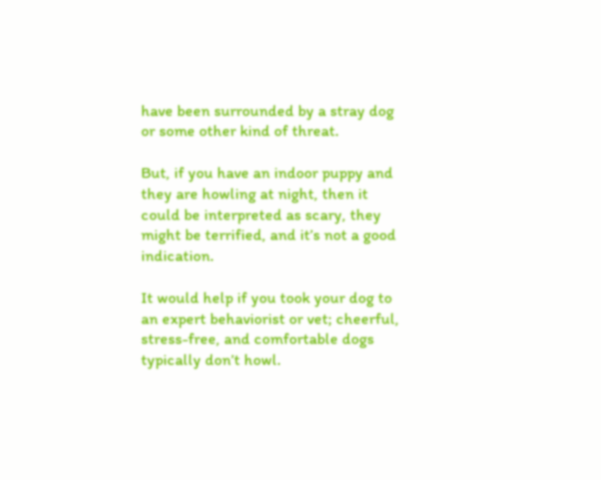have been surrounded by a stray dog or some other kind of threat.

But, if you have an indoor puppy and they are howling at night, then it could be interpreted as scary, they might be terrified, and it’s not a good indication.

It would help if you took your dog to an expert behaviorist or vet; cheerful, stress-free, and comfortable dogs typically don’t howl.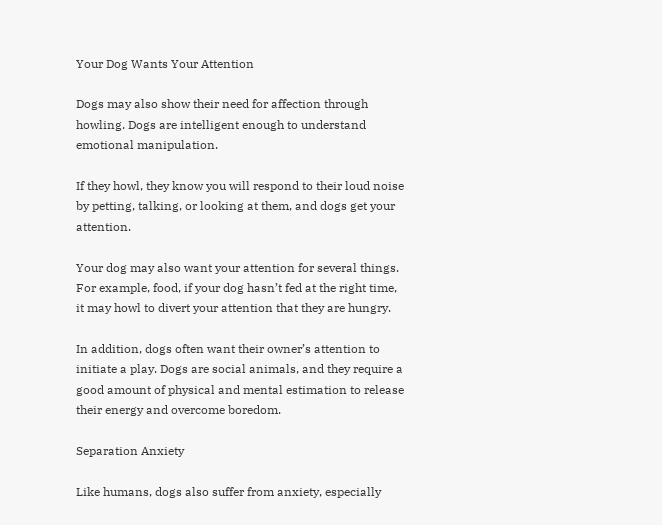Your Dog Wants Your Attention

Dogs may also show their need for affection through howling. Dogs are intelligent enough to understand emotional manipulation.

If they howl, they know you will respond to their loud noise by petting, talking, or looking at them, and dogs get your attention.

Your dog may also want your attention for several things. For example, food, if your dog hasn’t fed at the right time, it may howl to divert your attention that they are hungry.

In addition, dogs often want their owner’s attention to initiate a play. Dogs are social animals, and they require a good amount of physical and mental estimation to release their energy and overcome boredom.

Separation Anxiety

Like humans, dogs also suffer from anxiety, especially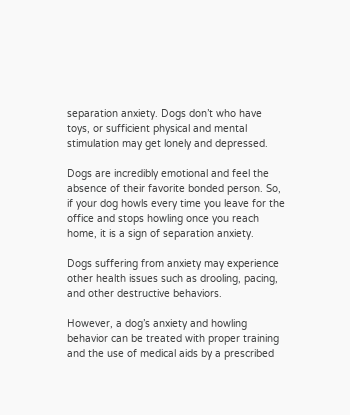separation anxiety. Dogs don’t who have toys, or sufficient physical and mental stimulation may get lonely and depressed.

Dogs are incredibly emotional and feel the absence of their favorite bonded person. So, if your dog howls every time you leave for the office and stops howling once you reach home, it is a sign of separation anxiety.

Dogs suffering from anxiety may experience other health issues such as drooling, pacing, and other destructive behaviors.

However, a dog’s anxiety and howling behavior can be treated with proper training and the use of medical aids by a prescribed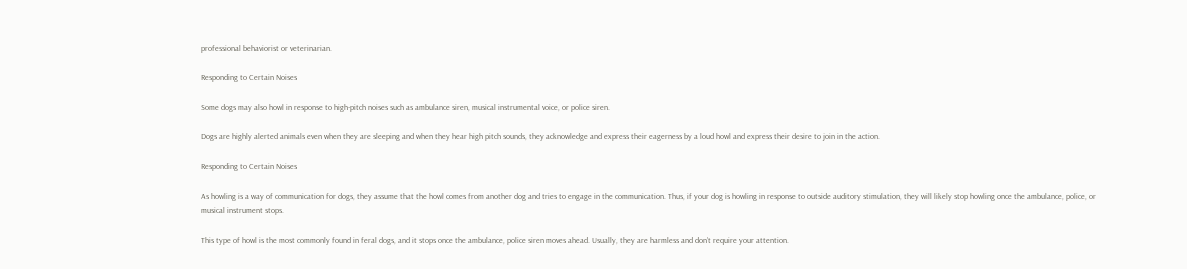professional behaviorist or veterinarian.

Responding to Certain Noises

Some dogs may also howl in response to high-pitch noises such as ambulance siren, musical instrumental voice, or police siren.

Dogs are highly alerted animals even when they are sleeping and when they hear high pitch sounds, they acknowledge and express their eagerness by a loud howl and express their desire to join in the action.

Responding to Certain Noises

As howling is a way of communication for dogs, they assume that the howl comes from another dog and tries to engage in the communication. Thus, if your dog is howling in response to outside auditory stimulation, they will likely stop howling once the ambulance, police, or musical instrument stops.

This type of howl is the most commonly found in feral dogs, and it stops once the ambulance, police siren moves ahead. Usually, they are harmless and don’t require your attention.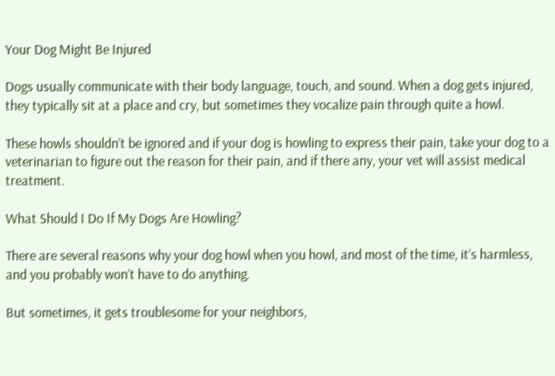Your Dog Might Be Injured

Dogs usually communicate with their body language, touch, and sound. When a dog gets injured, they typically sit at a place and cry, but sometimes they vocalize pain through quite a howl.

These howls shouldn’t be ignored and if your dog is howling to express their pain, take your dog to a veterinarian to figure out the reason for their pain, and if there any, your vet will assist medical treatment.

What Should I Do If My Dogs Are Howling?

There are several reasons why your dog howl when you howl, and most of the time, it’s harmless, and you probably won’t have to do anything.

But sometimes, it gets troublesome for your neighbors,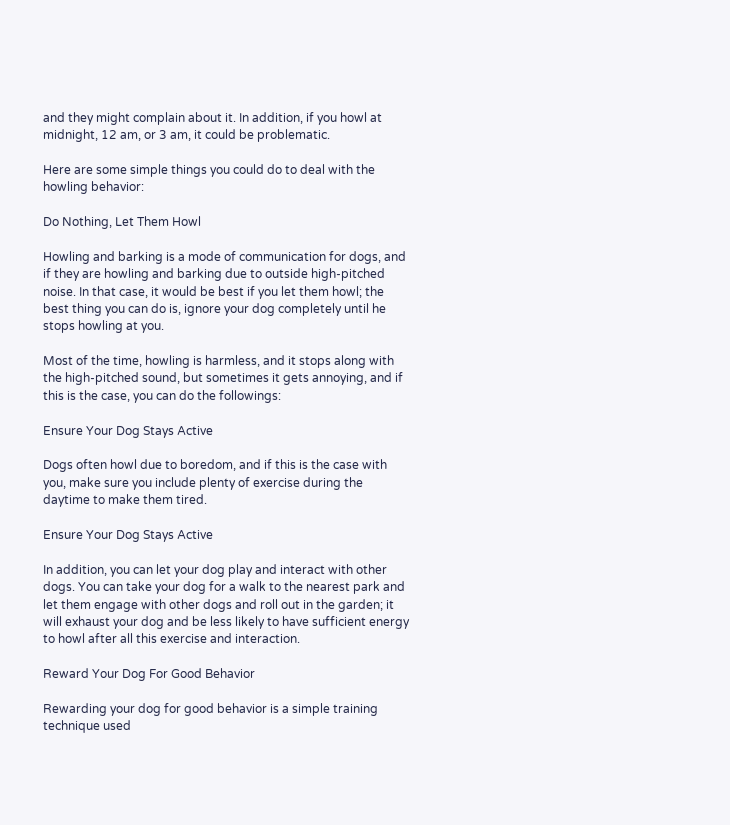and they might complain about it. In addition, if you howl at midnight, 12 am, or 3 am, it could be problematic.

Here are some simple things you could do to deal with the howling behavior:

Do Nothing, Let Them Howl

Howling and barking is a mode of communication for dogs, and if they are howling and barking due to outside high-pitched noise. In that case, it would be best if you let them howl; the best thing you can do is, ignore your dog completely until he stops howling at you.

Most of the time, howling is harmless, and it stops along with the high-pitched sound, but sometimes it gets annoying, and if this is the case, you can do the followings:

Ensure Your Dog Stays Active

Dogs often howl due to boredom, and if this is the case with you, make sure you include plenty of exercise during the daytime to make them tired.

Ensure Your Dog Stays Active

In addition, you can let your dog play and interact with other dogs. You can take your dog for a walk to the nearest park and let them engage with other dogs and roll out in the garden; it will exhaust your dog and be less likely to have sufficient energy to howl after all this exercise and interaction.

Reward Your Dog For Good Behavior

Rewarding your dog for good behavior is a simple training technique used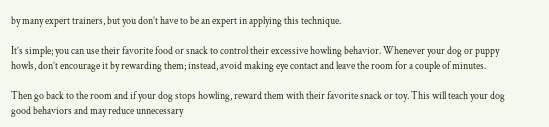by many expert trainers, but you don’t have to be an expert in applying this technique.

It’s simple; you can use their favorite food or snack to control their excessive howling behavior. Whenever your dog or puppy howls, don’t encourage it by rewarding them; instead, avoid making eye contact and leave the room for a couple of minutes.

Then go back to the room and if your dog stops howling, reward them with their favorite snack or toy. This will teach your dog good behaviors and may reduce unnecessary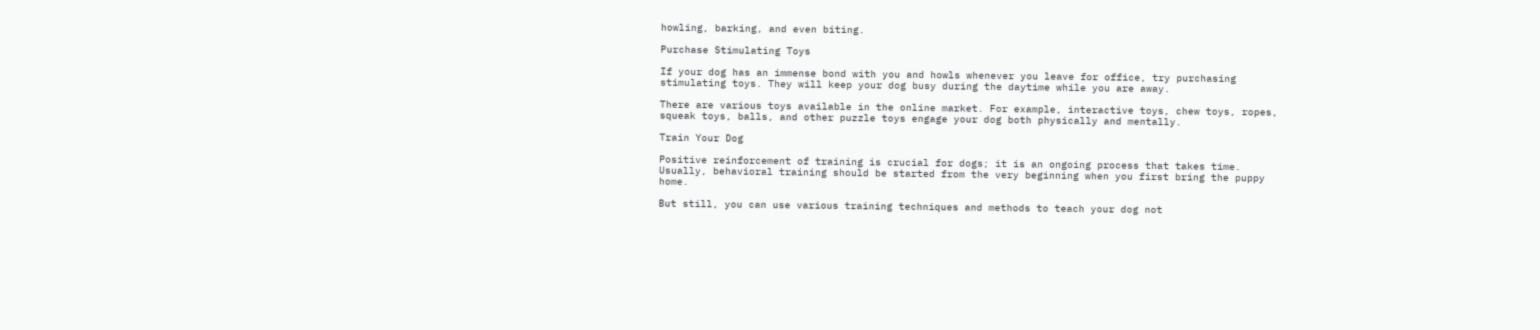howling, barking, and even biting.

Purchase Stimulating Toys

If your dog has an immense bond with you and howls whenever you leave for office, try purchasing stimulating toys. They will keep your dog busy during the daytime while you are away.

There are various toys available in the online market. For example, interactive toys, chew toys, ropes, squeak toys, balls, and other puzzle toys engage your dog both physically and mentally.

Train Your Dog

Positive reinforcement of training is crucial for dogs; it is an ongoing process that takes time. Usually, behavioral training should be started from the very beginning when you first bring the puppy home.

But still, you can use various training techniques and methods to teach your dog not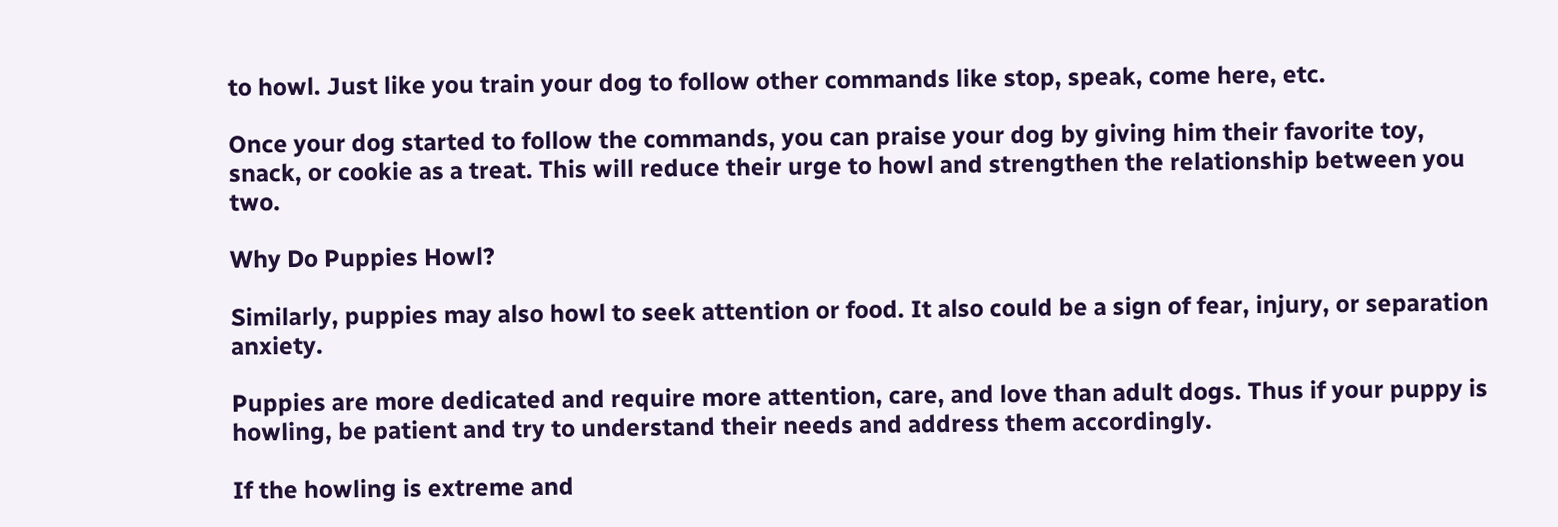to howl. Just like you train your dog to follow other commands like stop, speak, come here, etc.

Once your dog started to follow the commands, you can praise your dog by giving him their favorite toy, snack, or cookie as a treat. This will reduce their urge to howl and strengthen the relationship between you two.

Why Do Puppies Howl?

Similarly, puppies may also howl to seek attention or food. It also could be a sign of fear, injury, or separation anxiety.

Puppies are more dedicated and require more attention, care, and love than adult dogs. Thus if your puppy is howling, be patient and try to understand their needs and address them accordingly.

If the howling is extreme and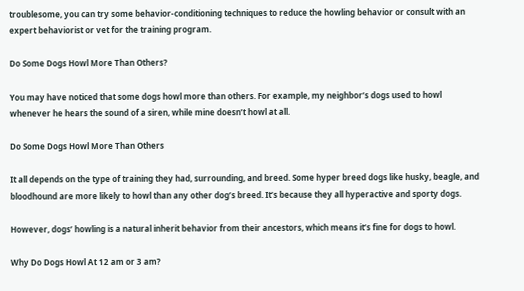troublesome, you can try some behavior-conditioning techniques to reduce the howling behavior or consult with an expert behaviorist or vet for the training program.

Do Some Dogs Howl More Than Others?

You may have noticed that some dogs howl more than others. For example, my neighbor’s dogs used to howl whenever he hears the sound of a siren, while mine doesn’t howl at all.

Do Some Dogs Howl More Than Others

It all depends on the type of training they had, surrounding, and breed. Some hyper breed dogs like husky, beagle, and bloodhound are more likely to howl than any other dog’s breed. It’s because they all hyperactive and sporty dogs.

However, dogs’ howling is a natural inherit behavior from their ancestors, which means it’s fine for dogs to howl.

Why Do Dogs Howl At 12 am or 3 am?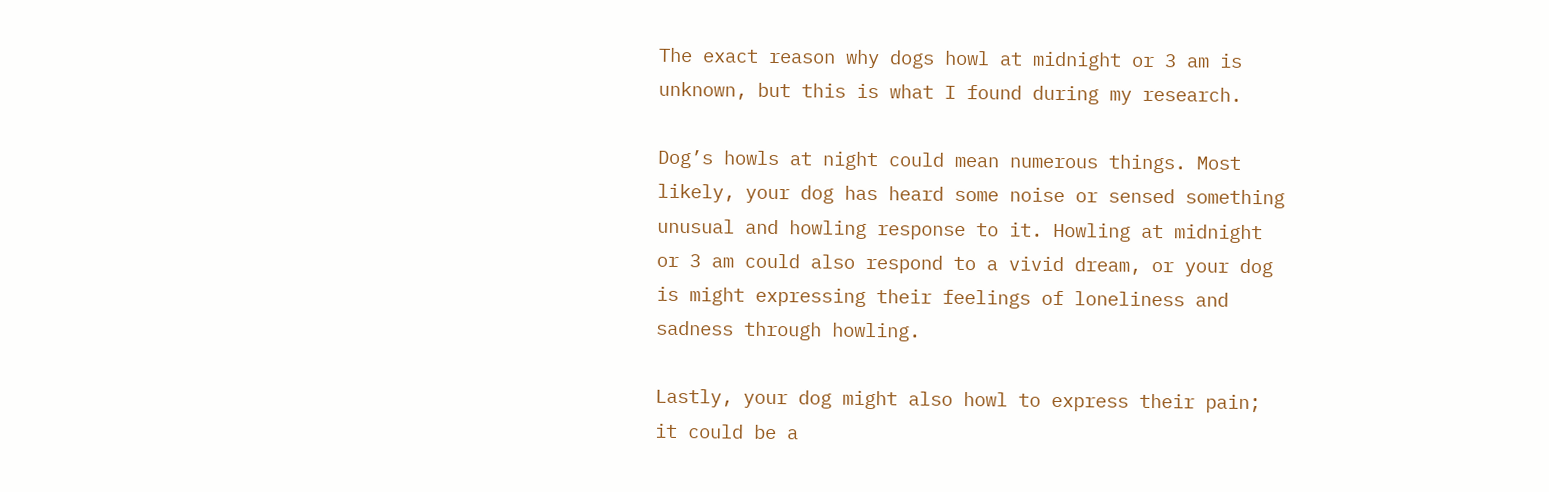The exact reason why dogs howl at midnight or 3 am is unknown, but this is what I found during my research.

Dog’s howls at night could mean numerous things. Most likely, your dog has heard some noise or sensed something unusual and howling response to it. Howling at midnight or 3 am could also respond to a vivid dream, or your dog is might expressing their feelings of loneliness and sadness through howling.

Lastly, your dog might also howl to express their pain; it could be a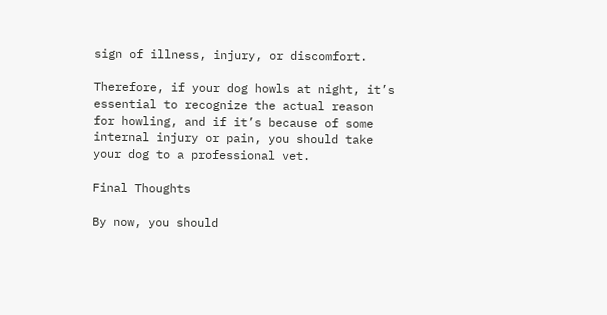sign of illness, injury, or discomfort.

Therefore, if your dog howls at night, it’s essential to recognize the actual reason for howling, and if it’s because of some internal injury or pain, you should take your dog to a professional vet.

Final Thoughts

By now, you should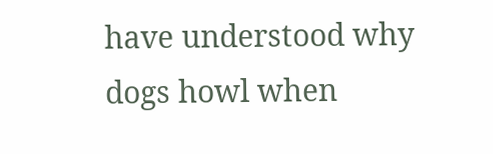have understood why dogs howl when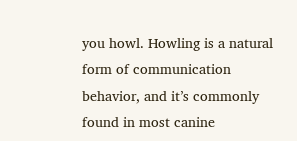you howl. Howling is a natural form of communication behavior, and it’s commonly found in most canine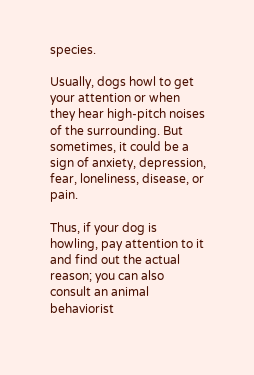species.

Usually, dogs howl to get your attention or when they hear high-pitch noises of the surrounding. But sometimes, it could be a sign of anxiety, depression, fear, loneliness, disease, or pain.

Thus, if your dog is howling, pay attention to it and find out the actual reason; you can also consult an animal behaviorist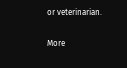or veterinarian.

More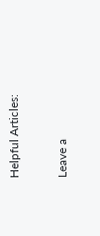Helpful Articles:

Leave a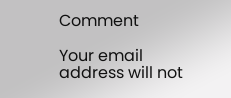Comment

Your email address will not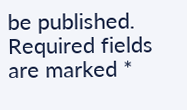be published. Required fields are marked *